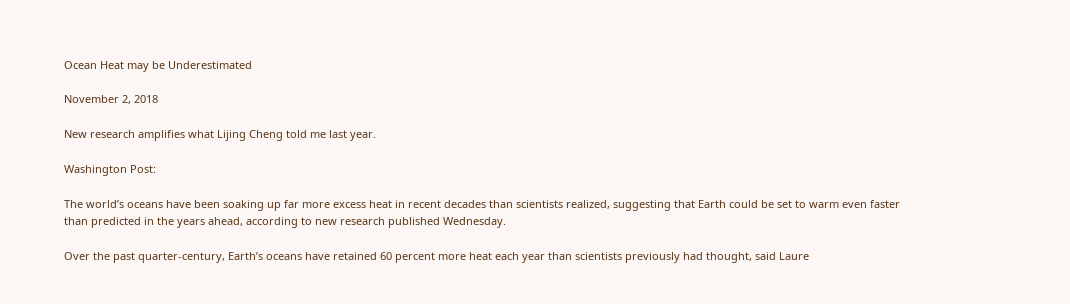Ocean Heat may be Underestimated

November 2, 2018

New research amplifies what Lijing Cheng told me last year.

Washington Post:

The world’s oceans have been soaking up far more excess heat in recent decades than scientists realized, suggesting that Earth could be set to warm even faster than predicted in the years ahead, according to new research published Wednesday.

Over the past quarter-century, Earth’s oceans have retained 60 percent more heat each year than scientists previously had thought, said Laure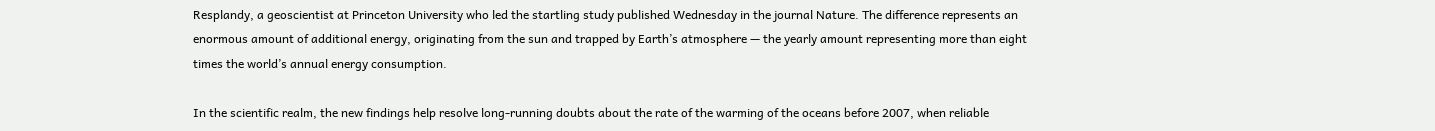Resplandy, a geoscientist at Princeton University who led the startling study published Wednesday in the journal Nature. The difference represents an enormous amount of additional energy, originating from the sun and trapped by Earth’s atmosphere — the yearly amount representing more than eight times the world’s annual energy consumption.

In the scientific realm, the new findings help resolve long-running doubts about the rate of the warming of the oceans before 2007, when reliable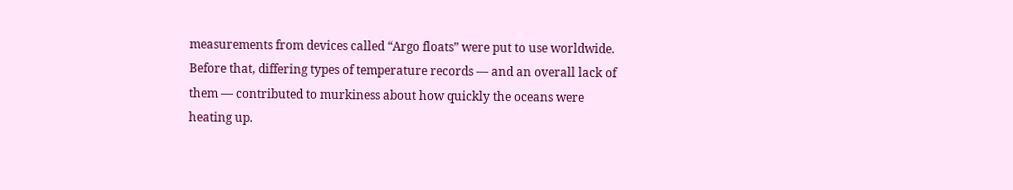measurements from devices called “Argo floats” were put to use worldwide. Before that, differing types of temperature records — and an overall lack of them — contributed to murkiness about how quickly the oceans were heating up.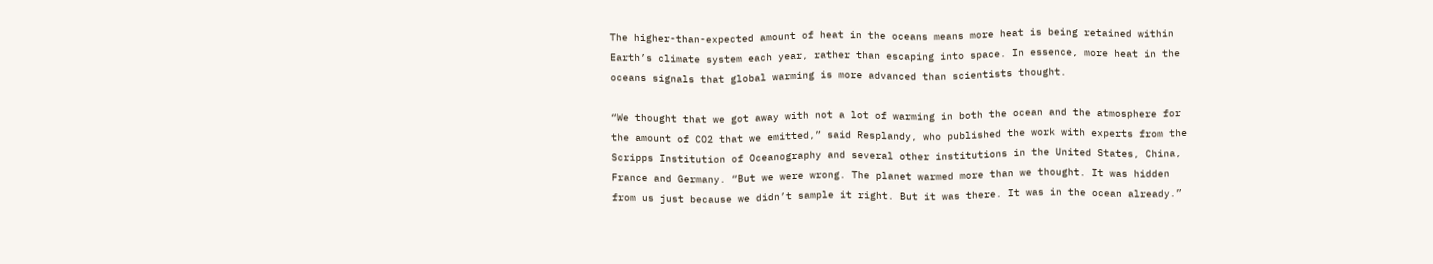The higher-than-expected amount of heat in the oceans means more heat is being retained within Earth’s climate system each year, rather than escaping into space. In essence, more heat in the oceans signals that global warming is more advanced than scientists thought.

“We thought that we got away with not a lot of warming in both the ocean and the atmosphere for the amount of CO2 that we emitted,” said Resplandy, who published the work with experts from the Scripps Institution of Oceanography and several other institutions in the United States, China, France and Germany. “But we were wrong. The planet warmed more than we thought. It was hidden from us just because we didn’t sample it right. But it was there. It was in the ocean already.”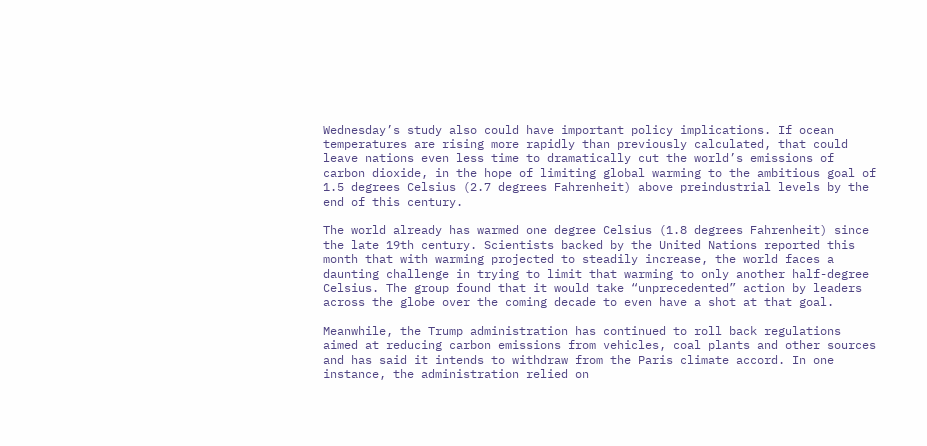Wednesday’s study also could have important policy implications. If ocean temperatures are rising more rapidly than previously calculated, that could leave nations even less time to dramatically cut the world’s emissions of carbon dioxide, in the hope of limiting global warming to the ambitious goal of 1.5 degrees Celsius (2.7 degrees Fahrenheit) above preindustrial levels by the end of this century.

The world already has warmed one degree Celsius (1.8 degrees Fahrenheit) since the late 19th century. Scientists backed by the United Nations reported this month that with warming projected to steadily increase, the world faces a daunting challenge in trying to limit that warming to only another half-degree Celsius. The group found that it would take “unprecedented” action by leaders across the globe over the coming decade to even have a shot at that goal.

Meanwhile, the Trump administration has continued to roll back regulations aimed at reducing carbon emissions from vehicles, coal plants and other sources and has said it intends to withdraw from the Paris climate accord. In one instance, the administration relied on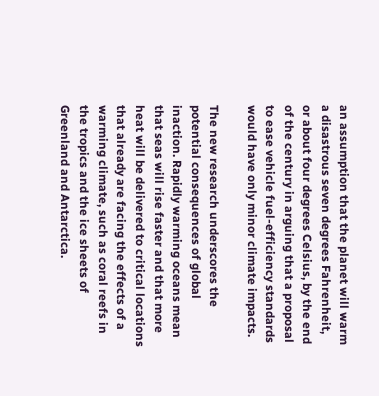an assumption that the planet will warm a disastrous seven degrees Fahrenheit, or about four degrees Celsius, by the end of the century in arguing that a proposal to ease vehicle fuel-efficiency standards would have only minor climate impacts.

The new research underscores the potential consequences of global inaction. Rapidly warming oceans mean that seas will rise faster and that more heat will be delivered to critical locations that already are facing the effects of a warming climate, such as coral reefs in the tropics and the ice sheets of Greenland and Antarctica.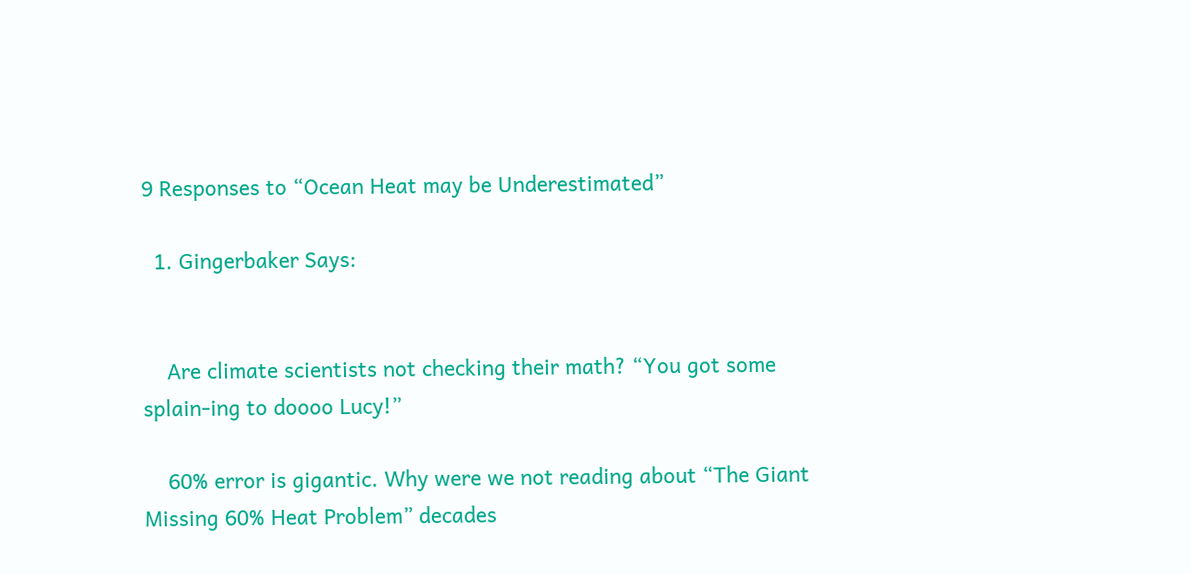9 Responses to “Ocean Heat may be Underestimated”

  1. Gingerbaker Says:


    Are climate scientists not checking their math? “You got some splain-ing to doooo Lucy!”

    60% error is gigantic. Why were we not reading about “The Giant Missing 60% Heat Problem” decades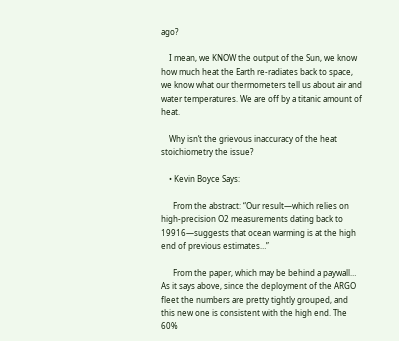ago?

    I mean, we KNOW the output of the Sun, we know how much heat the Earth re-radiates back to space, we know what our thermometers tell us about air and water temperatures. We are off by a titanic amount of heat.

    Why isn’t the grievous inaccuracy of the heat stoichiometry the issue?

    • Kevin Boyce Says:

      From the abstract: “Our result—which relies on high-precision O2 measurements dating back to 19916—suggests that ocean warming is at the high end of previous estimates…”

      From the paper, which may be behind a paywall… As it says above, since the deployment of the ARGO fleet the numbers are pretty tightly grouped, and this new one is consistent with the high end. The 60%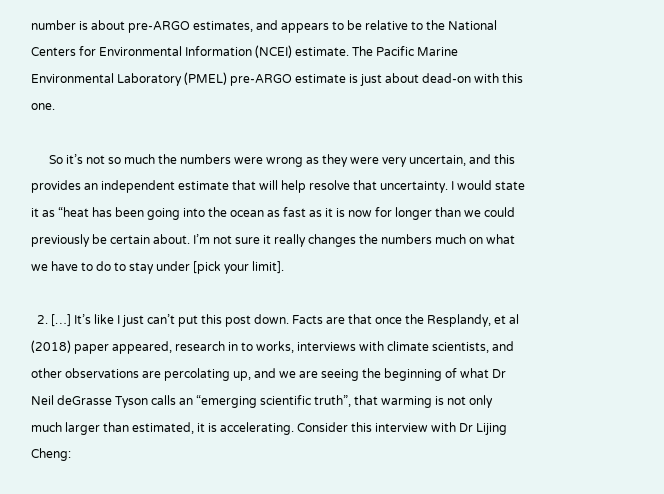number is about pre-ARGO estimates, and appears to be relative to the National Centers for Environmental Information (NCEI) estimate. The Pacific Marine Environmental Laboratory (PMEL) pre-ARGO estimate is just about dead-on with this one.

      So it’s not so much the numbers were wrong as they were very uncertain, and this provides an independent estimate that will help resolve that uncertainty. I would state it as “heat has been going into the ocean as fast as it is now for longer than we could previously be certain about. I’m not sure it really changes the numbers much on what we have to do to stay under [pick your limit].

  2. […] It’s like I just can’t put this post down. Facts are that once the Resplandy, et al (2018) paper appeared, research in to works, interviews with climate scientists, and other observations are percolating up, and we are seeing the beginning of what Dr Neil deGrasse Tyson calls an “emerging scientific truth”, that warming is not only much larger than estimated, it is accelerating. Consider this interview with Dr Lijing Cheng: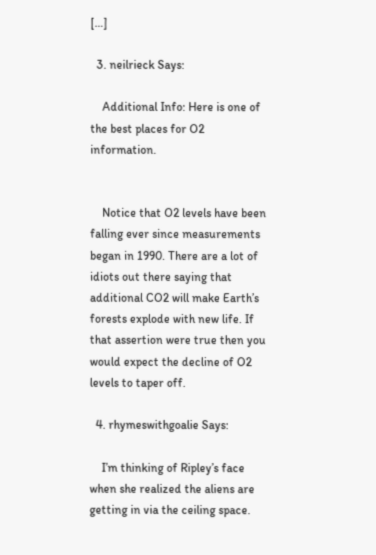[…]

  3. neilrieck Says:

    Additional Info: Here is one of the best places for O2 information.


    Notice that O2 levels have been falling ever since measurements began in 1990. There are a lot of idiots out there saying that additional CO2 will make Earth’s forests explode with new life. If that assertion were true then you would expect the decline of O2 levels to taper off.

  4. rhymeswithgoalie Says:

    I’m thinking of Ripley’s face when she realized the aliens are getting in via the ceiling space.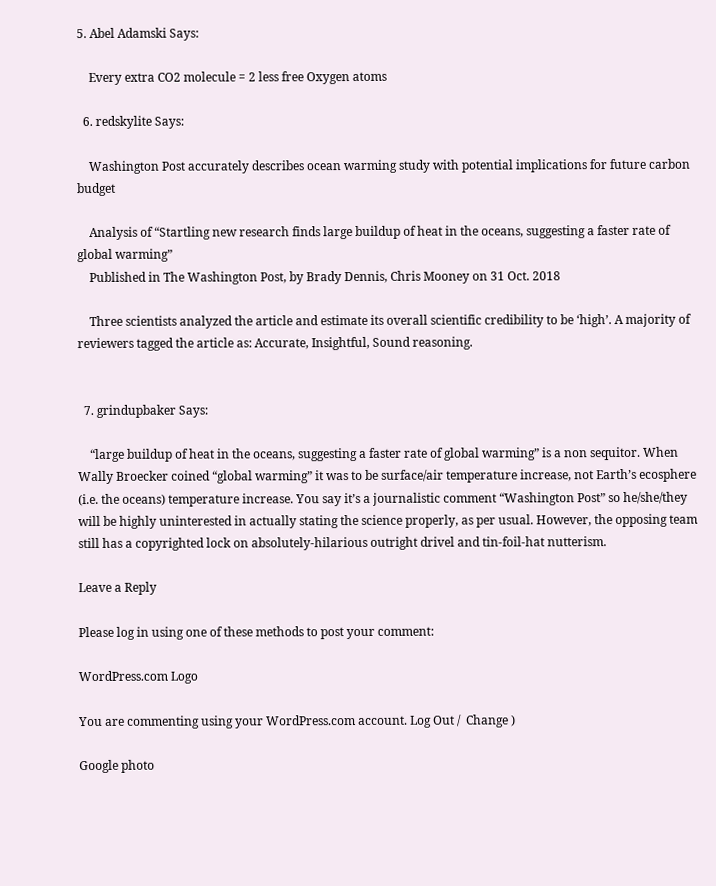5. Abel Adamski Says:

    Every extra CO2 molecule = 2 less free Oxygen atoms

  6. redskylite Says:

    Washington Post accurately describes ocean warming study with potential implications for future carbon budget

    Analysis of “Startling new research finds large buildup of heat in the oceans, suggesting a faster rate of global warming”
    Published in The Washington Post, by Brady Dennis, Chris Mooney on 31 Oct. 2018

    Three scientists analyzed the article and estimate its overall scientific credibility to be ‘high’. A majority of reviewers tagged the article as: Accurate, Insightful, Sound reasoning.


  7. grindupbaker Says:

    “large buildup of heat in the oceans, suggesting a faster rate of global warming” is a non sequitor. When Wally Broecker coined “global warming” it was to be surface/air temperature increase, not Earth’s ecosphere (i.e. the oceans) temperature increase. You say it’s a journalistic comment “Washington Post” so he/she/they will be highly uninterested in actually stating the science properly, as per usual. However, the opposing team still has a copyrighted lock on absolutely-hilarious outright drivel and tin-foil-hat nutterism.

Leave a Reply

Please log in using one of these methods to post your comment:

WordPress.com Logo

You are commenting using your WordPress.com account. Log Out /  Change )

Google photo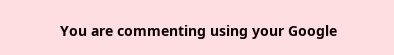You are commenting using your Google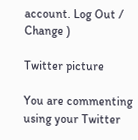account. Log Out /  Change )

Twitter picture

You are commenting using your Twitter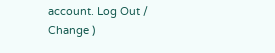account. Log Out /  Change )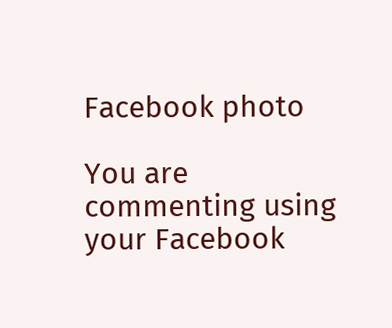Facebook photo

You are commenting using your Facebook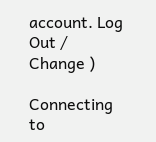account. Log Out /  Change )

Connecting to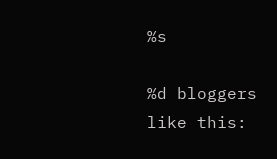%s

%d bloggers like this: